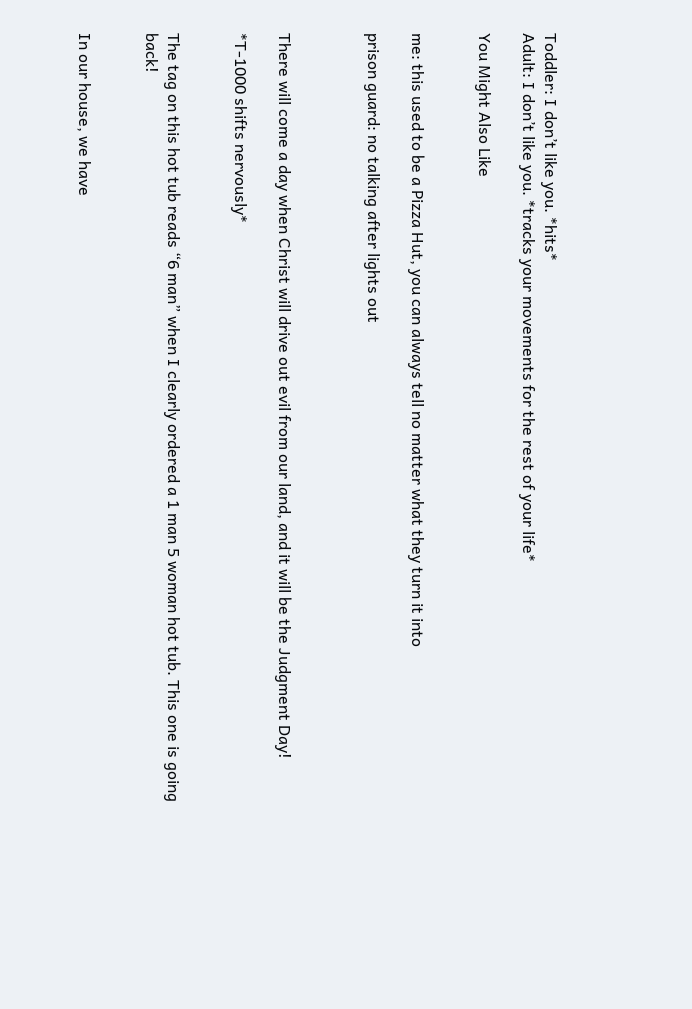Toddler: I don’t like you. *hits*
Adult: I don’t like you. *tracks your movements for the rest of your life*

You Might Also Like


me: this used to be a Pizza Hut, you can always tell no matter what they turn it into

prison guard: no talking after lights out



There will come a day when Christ will drive out evil from our land, and it will be the Judgment Day!

*T-1000 shifts nervously*


The tag on this hot tub reads “6 man” when I clearly ordered a 1 man 5 woman hot tub. This one is going back!


In our house, we have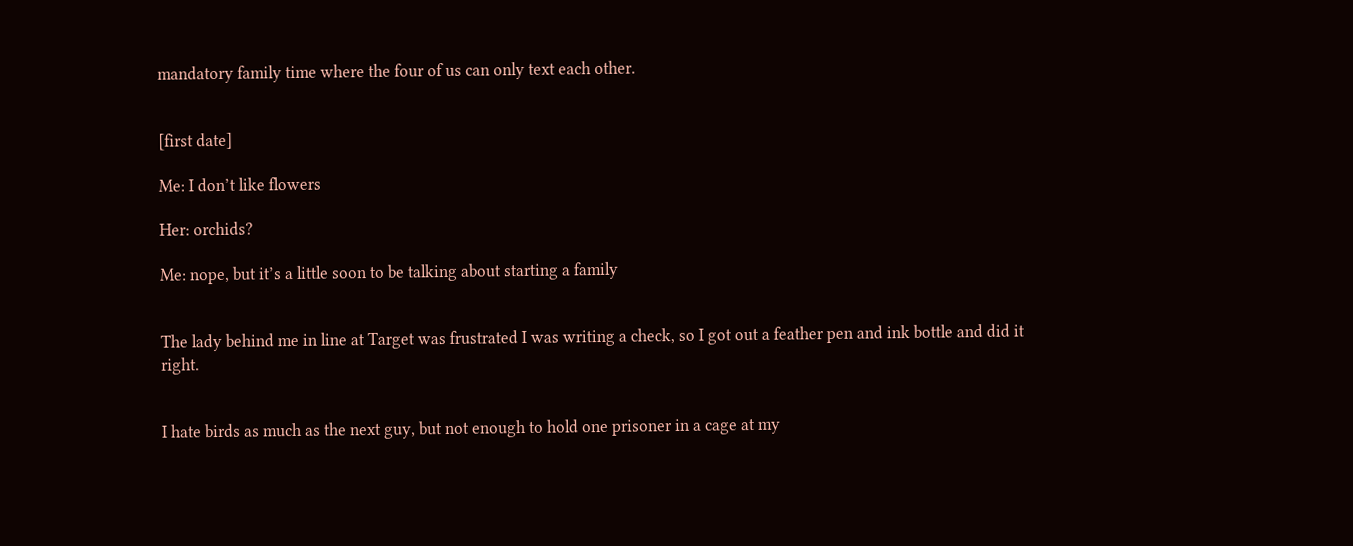mandatory family time where the four of us can only text each other.


[first date]

Me: I don’t like flowers

Her: orchids?

Me: nope, but it’s a little soon to be talking about starting a family


The lady behind me in line at Target was frustrated I was writing a check, so I got out a feather pen and ink bottle and did it right.


I hate birds as much as the next guy, but not enough to hold one prisoner in a cage at my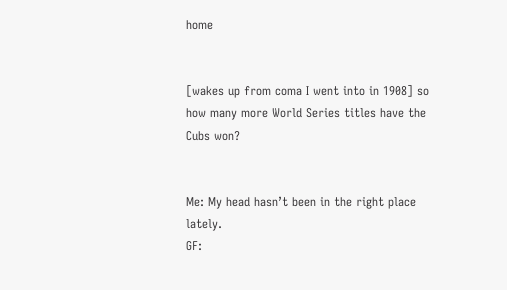home


[wakes up from coma I went into in 1908] so how many more World Series titles have the Cubs won?


Me: My head hasn’t been in the right place lately.
GF: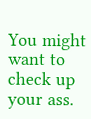You might want to check up your ass.